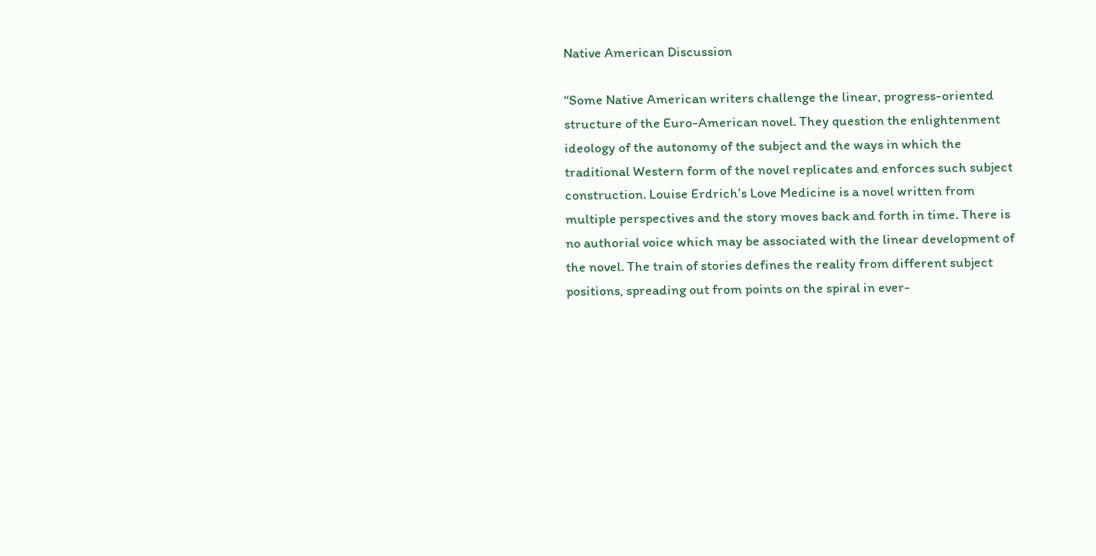Native American Discussion

“Some Native American writers challenge the linear, progress-oriented structure of the Euro-American novel. They question the enlightenment ideology of the autonomy of the subject and the ways in which the traditional Western form of the novel replicates and enforces such subject construction. Louise Erdrich’s Love Medicine is a novel written from multiple perspectives and the story moves back and forth in time. There is no authorial voice which may be associated with the linear development of the novel. The train of stories defines the reality from different subject positions, spreading out from points on the spiral in ever-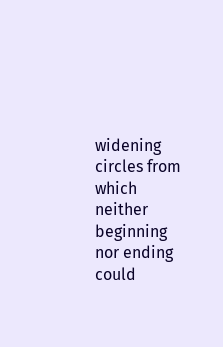widening circles from which neither beginning nor ending could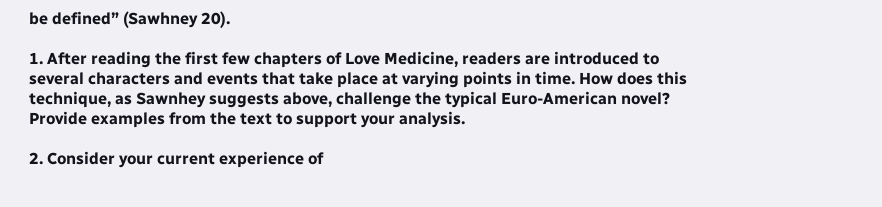be defined” (Sawhney 20).

1. After reading the first few chapters of Love Medicine, readers are introduced to several characters and events that take place at varying points in time. How does this technique, as Sawnhey suggests above, challenge the typical Euro-American novel? Provide examples from the text to support your analysis.

2. Consider your current experience of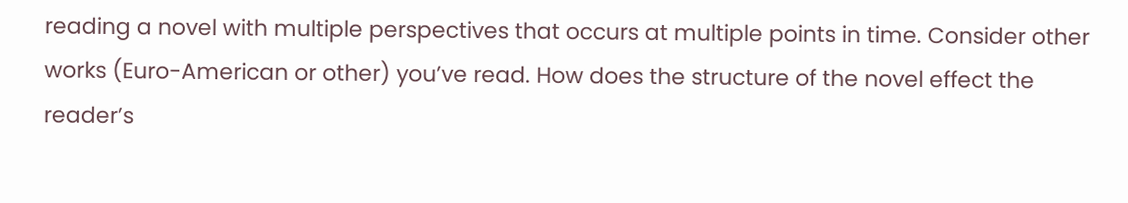reading a novel with multiple perspectives that occurs at multiple points in time. Consider other works (Euro-American or other) you’ve read. How does the structure of the novel effect the reader’s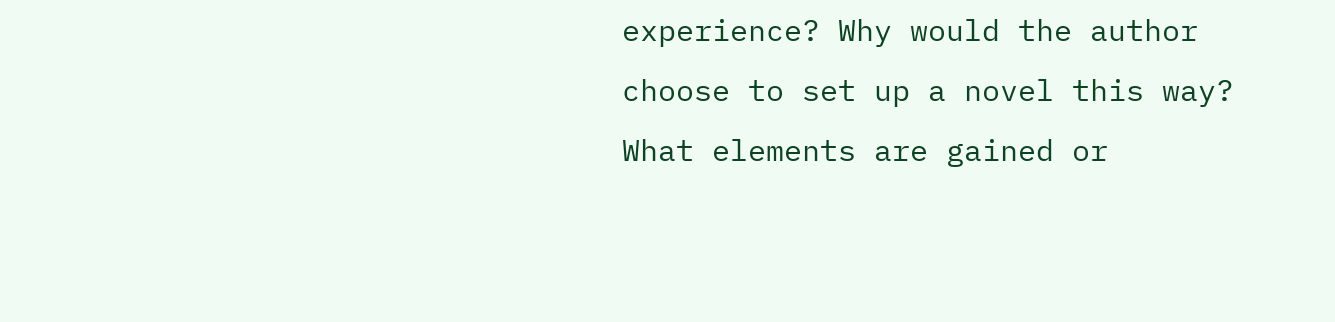experience? Why would the author choose to set up a novel this way? What elements are gained or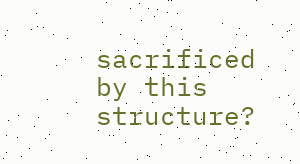sacrificed by this structure?